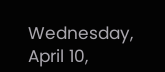Wednesday, April 10,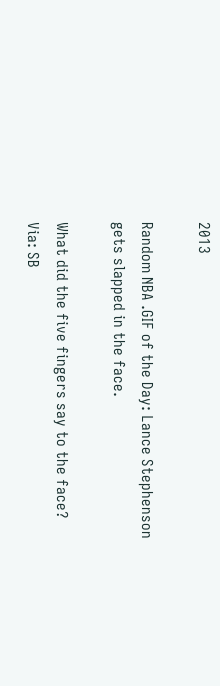2013

Random NBA .GIF of the Day: Lance Stephenson gets slapped in the face.

What did the five fingers say to the face? Via: SB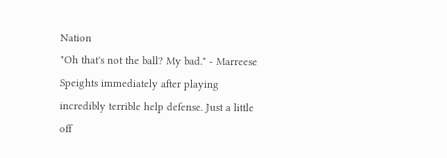Nation
"Oh that's not the ball? My bad." - Marreese Speights immediately after playing incredibly terrible help defense. Just a little off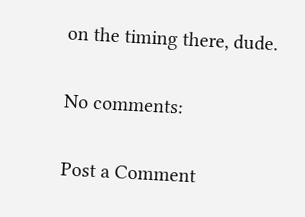on the timing there, dude.

No comments:

Post a Comment